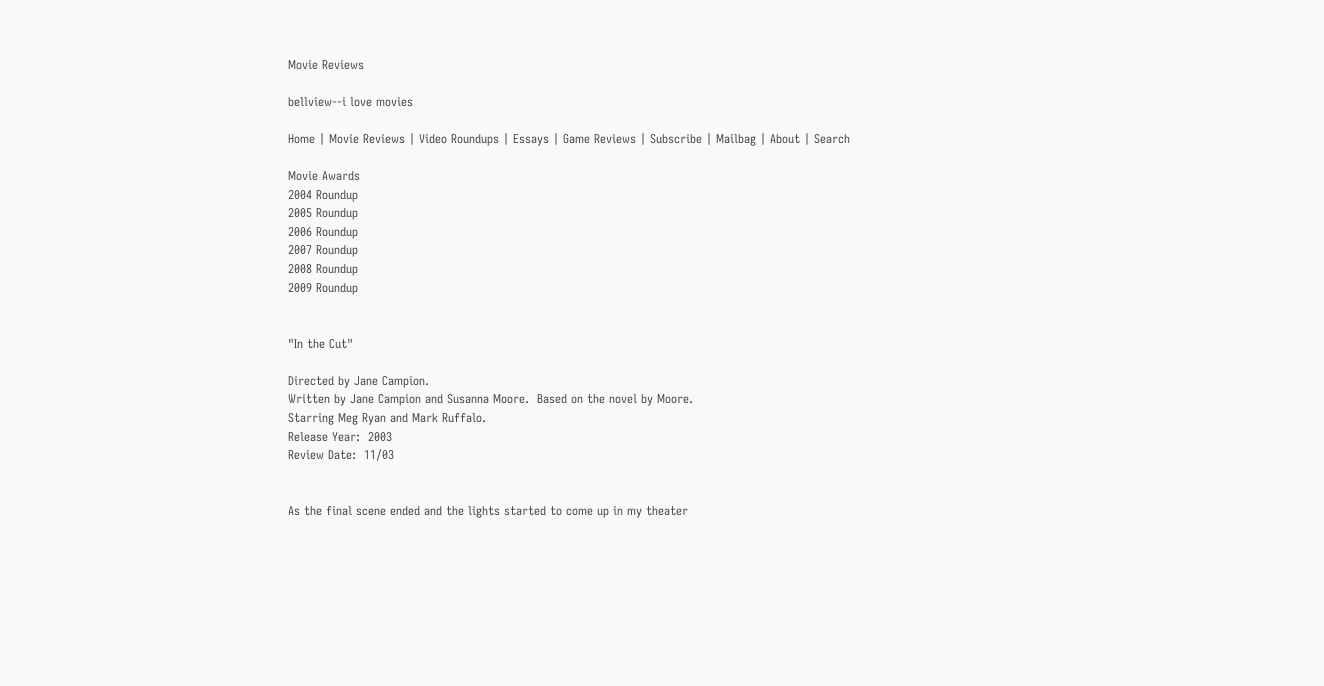Movie Reviews

bellview--i love movies

Home | Movie Reviews | Video Roundups | Essays | Game Reviews | Subscribe | Mailbag | About | Search

Movie Awards
2004 Roundup
2005 Roundup
2006 Roundup
2007 Roundup
2008 Roundup
2009 Roundup


"In the Cut"

Directed by Jane Campion.
Written by Jane Campion and Susanna Moore.  Based on the novel by Moore.
Starring Meg Ryan and Mark Ruffalo.
Release Year:  2003
Review Date:  11/03


As the final scene ended and the lights started to come up in my theater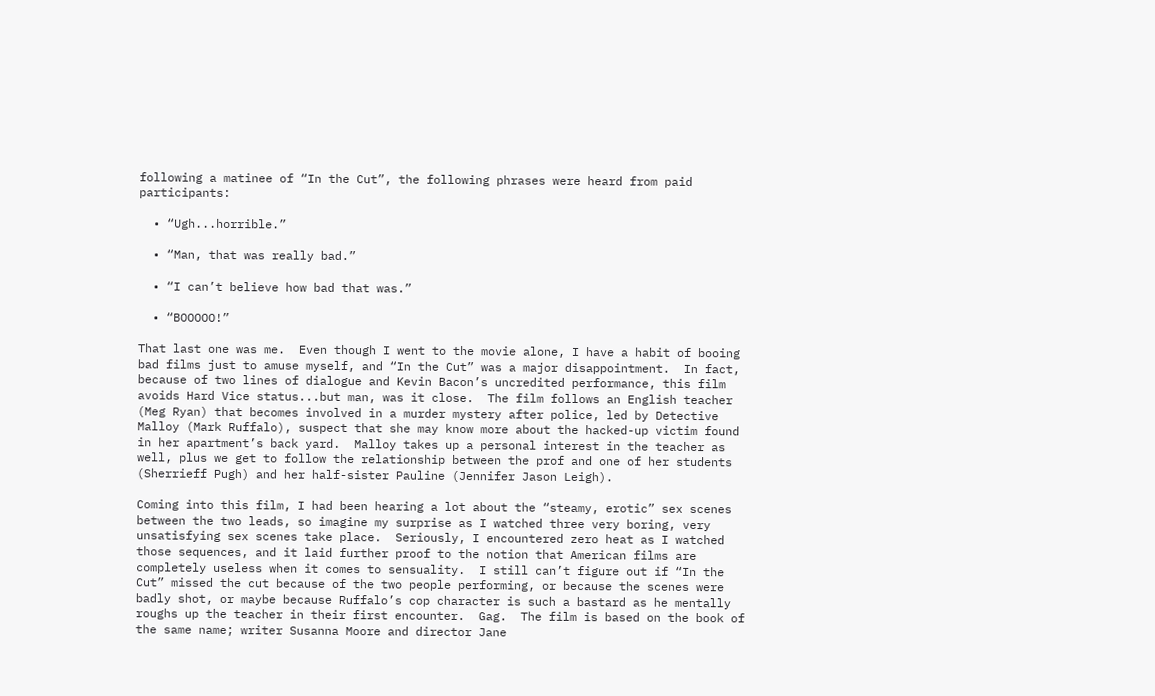following a matinee of “In the Cut”, the following phrases were heard from paid participants:

  • “Ugh...horrible.”

  • “Man, that was really bad.”

  • “I can’t believe how bad that was.”

  • “BOOOOO!”

That last one was me.  Even though I went to the movie alone, I have a habit of booing bad films just to amuse myself, and “In the Cut” was a major disappointment.  In fact, because of two lines of dialogue and Kevin Bacon’s uncredited performance, this film avoids Hard Vice status...but man, was it close.  The film follows an English teacher (Meg Ryan) that becomes involved in a murder mystery after police, led by Detective Malloy (Mark Ruffalo), suspect that she may know more about the hacked-up victim found in her apartment’s back yard.  Malloy takes up a personal interest in the teacher as well, plus we get to follow the relationship between the prof and one of her students (Sherrieff Pugh) and her half-sister Pauline (Jennifer Jason Leigh).

Coming into this film, I had been hearing a lot about the “steamy, erotic” sex scenes between the two leads, so imagine my surprise as I watched three very boring, very unsatisfying sex scenes take place.  Seriously, I encountered zero heat as I watched those sequences, and it laid further proof to the notion that American films are completely useless when it comes to sensuality.  I still can’t figure out if “In the Cut” missed the cut because of the two people performing, or because the scenes were badly shot, or maybe because Ruffalo’s cop character is such a bastard as he mentally roughs up the teacher in their first encounter.  Gag.  The film is based on the book of the same name; writer Susanna Moore and director Jane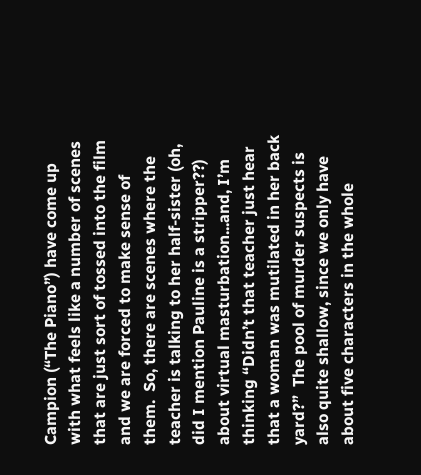Campion (“The Piano”) have come up with what feels like a number of scenes that are just sort of tossed into the film and we are forced to make sense of them.  So, there are scenes where the teacher is talking to her half-sister (oh, did I mention Pauline is a stripper??) about virtual masturbation...and, I’m thinking “Didn’t that teacher just hear that a woman was mutilated in her back yard?”  The pool of murder suspects is also quite shallow, since we only have about five characters in the whole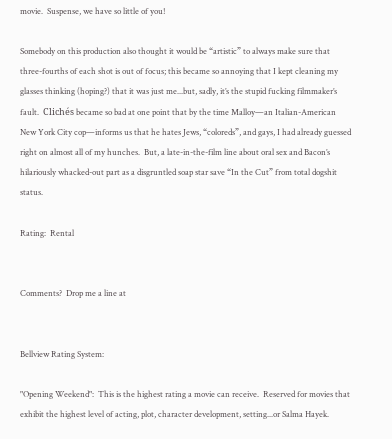movie.  Suspense, we have so little of you!

Somebody on this production also thought it would be “artistic” to always make sure that three-fourths of each shot is out of focus; this became so annoying that I kept cleaning my glasses thinking (hoping?) that it was just me...but, sadly, it’s the stupid fucking filmmaker’s fault.  Clichés became so bad at one point that by the time Malloy—an Italian-American New York City cop—informs us that he hates Jews, “coloreds”, and gays, I had already guessed right on almost all of my hunches.  But, a late-in-the-film line about oral sex and Bacon’s hilariously whacked-out part as a disgruntled soap star save “In the Cut” from total dogshit status.

Rating:  Rental


Comments?  Drop me a line at


Bellview Rating System:

"Opening Weekend":  This is the highest rating a movie can receive.  Reserved for movies that exhibit the highest level of acting, plot, character development, setting...or Salma Hayek.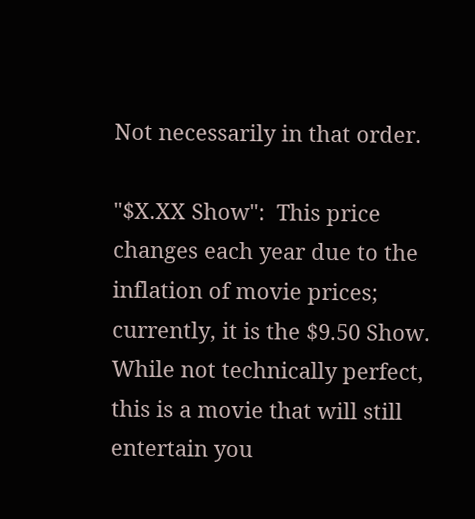Not necessarily in that order.

"$X.XX Show":  This price changes each year due to the inflation of movie prices; currently, it is the $9.50 Show.  While not technically perfect, this is a movie that will still entertain you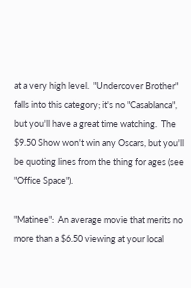at a very high level.  "Undercover Brother" falls into this category; it's no "Casablanca", but you'll have a great time watching.  The $9.50 Show won't win any Oscars, but you'll be quoting lines from the thing for ages (see "Office Space").

"Matinee":  An average movie that merits no more than a $6.50 viewing at your local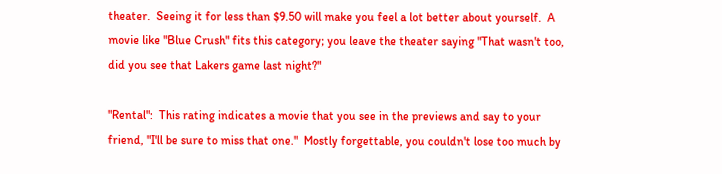theater.  Seeing it for less than $9.50 will make you feel a lot better about yourself.  A movie like "Blue Crush" fits this category; you leave the theater saying "That wasn't too, did you see that Lakers game last night?"

"Rental":  This rating indicates a movie that you see in the previews and say to your friend, "I'll be sure to miss that one."  Mostly forgettable, you couldn't lose too much by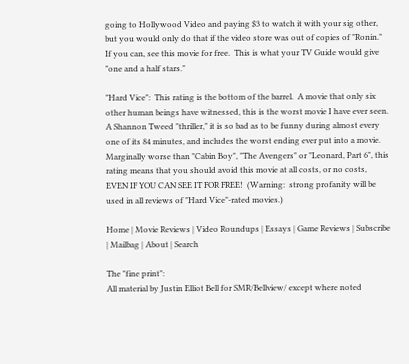going to Hollywood Video and paying $3 to watch it with your sig other, but you would only do that if the video store was out of copies of "Ronin."  If you can, see this movie for free.  This is what your TV Guide would give "one and a half stars."

"Hard Vice":  This rating is the bottom of the barrel.  A movie that only six other human beings have witnessed, this is the worst movie I have ever seen.  A Shannon Tweed "thriller," it is so bad as to be funny during almost every one of its 84 minutes, and includes the worst ending ever put into a movie.  Marginally worse than "Cabin Boy", "The Avengers" or "Leonard, Part 6", this rating means that you should avoid this movie at all costs, or no costs, EVEN IF YOU CAN SEE IT FOR FREE!  (Warning:  strong profanity will be used in all reviews of "Hard Vice"-rated movies.)

Home | Movie Reviews | Video Roundups | Essays | Game Reviews | Subscribe | Mailbag | About | Search

The "fine print":
All material by Justin Elliot Bell for SMR/Bellview/ except where noted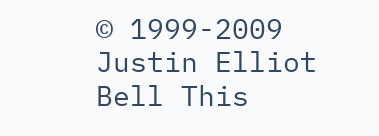© 1999-2009 Justin Elliot Bell This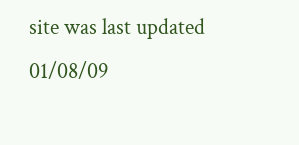site was last updated 01/08/09